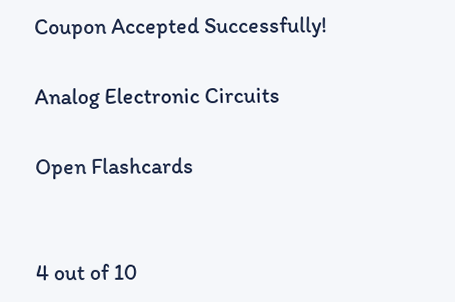Coupon Accepted Successfully!

Analog Electronic Circuits

Open Flashcards


4 out of 10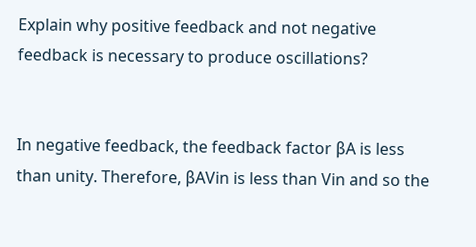Explain why positive feedback and not negative feedback is necessary to produce oscillations?


In negative feedback, the feedback factor βA is less than unity. Therefore, βAVin is less than Vin and so the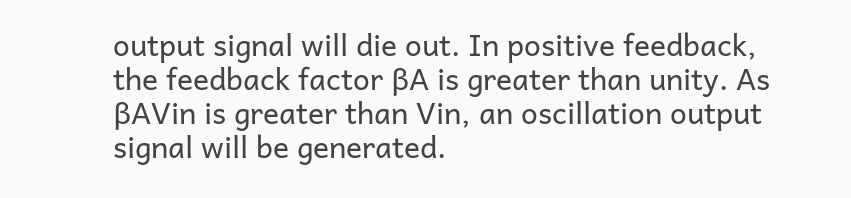output signal will die out. In positive feedback, the feedback factor βA is greater than unity. As βAVin is greater than Vin, an oscillation output signal will be generated.